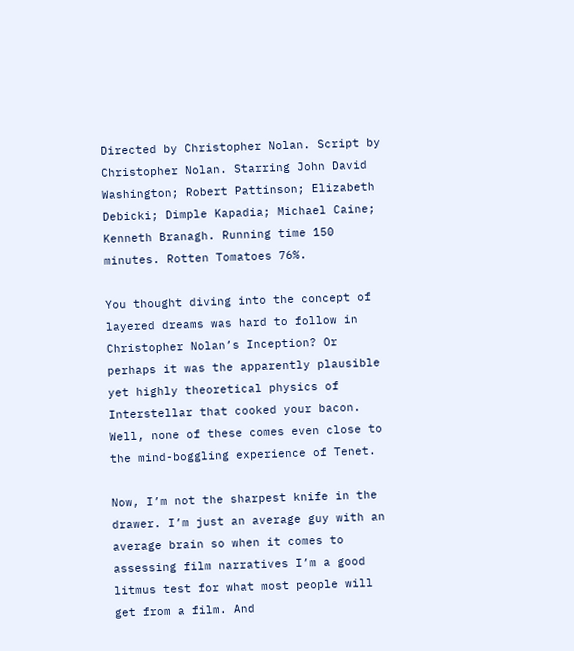Directed by Christopher Nolan. Script by Christopher Nolan. Starring John David Washington; Robert Pattinson; Elizabeth Debicki; Dimple Kapadia; Michael Caine; Kenneth Branagh. Running time 150 minutes. Rotten Tomatoes 76%.

You thought diving into the concept of layered dreams was hard to follow in Christopher Nolan’s Inception? Or perhaps it was the apparently plausible yet highly theoretical physics of Interstellar that cooked your bacon. Well, none of these comes even close to the mind-boggling experience of Tenet.

Now, I’m not the sharpest knife in the drawer. I’m just an average guy with an average brain so when it comes to assessing film narratives I’m a good litmus test for what most people will get from a film. And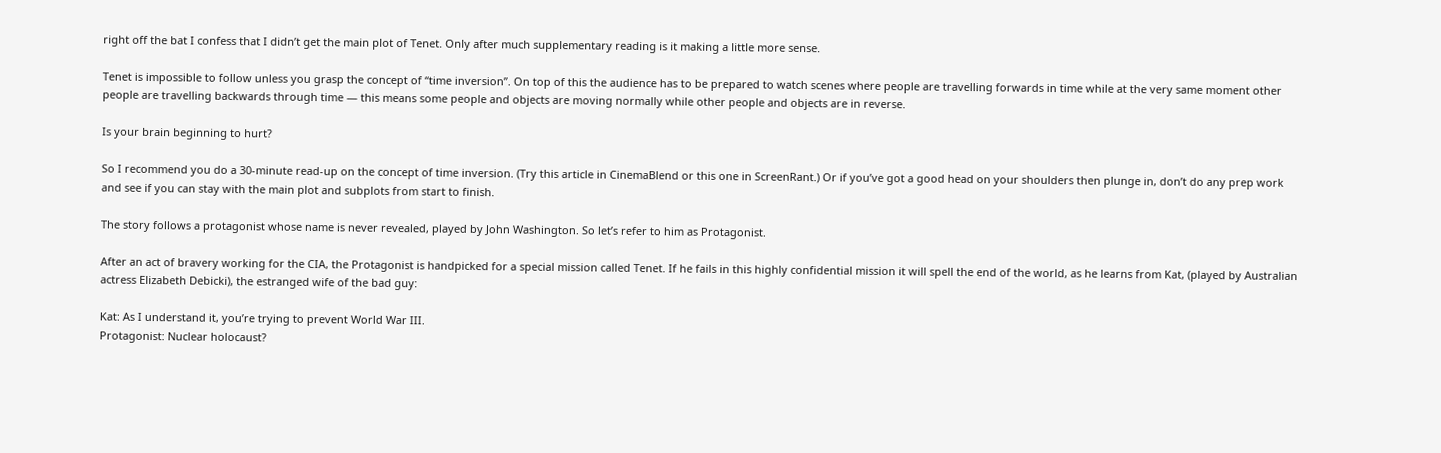right off the bat I confess that I didn’t get the main plot of Tenet. Only after much supplementary reading is it making a little more sense.

Tenet is impossible to follow unless you grasp the concept of “time inversion”. On top of this the audience has to be prepared to watch scenes where people are travelling forwards in time while at the very same moment other people are travelling backwards through time — this means some people and objects are moving normally while other people and objects are in reverse.

Is your brain beginning to hurt?

So I recommend you do a 30-minute read-up on the concept of time inversion. (Try this article in CinemaBlend or this one in ScreenRant.) Or if you’ve got a good head on your shoulders then plunge in, don’t do any prep work and see if you can stay with the main plot and subplots from start to finish.

The story follows a protagonist whose name is never revealed, played by John Washington. So let’s refer to him as Protagonist.

After an act of bravery working for the CIA, the Protagonist is handpicked for a special mission called Tenet. If he fails in this highly confidential mission it will spell the end of the world, as he learns from Kat, (played by Australian actress Elizabeth Debicki), the estranged wife of the bad guy:

Kat: As I understand it, you’re trying to prevent World War III.
Protagonist: Nuclear holocaust?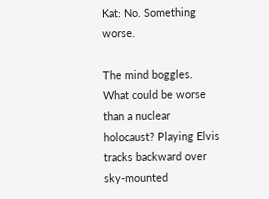Kat: No. Something worse.

The mind boggles. What could be worse than a nuclear holocaust? Playing Elvis tracks backward over sky-mounted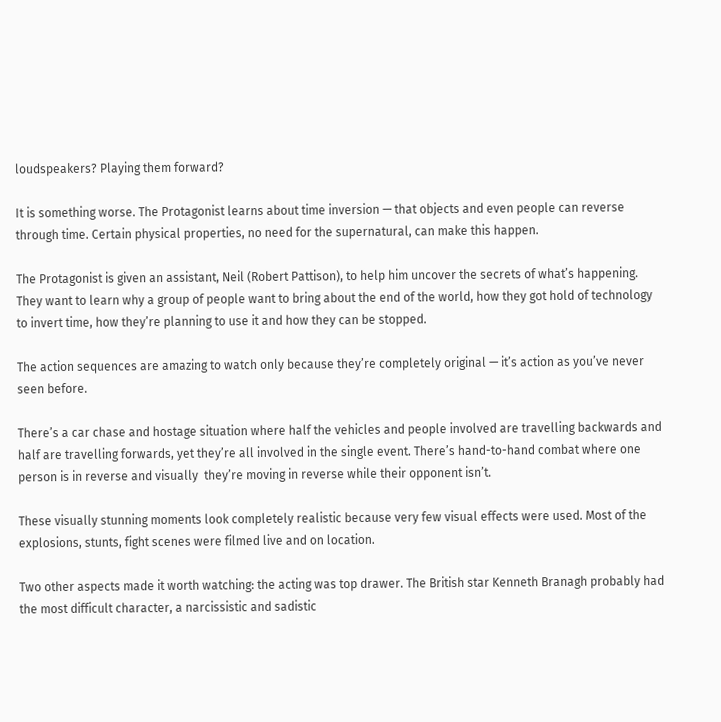loudspeakers? Playing them forward?

It is something worse. The Protagonist learns about time inversion — that objects and even people can reverse through time. Certain physical properties, no need for the supernatural, can make this happen.

The Protagonist is given an assistant, Neil (Robert Pattison), to help him uncover the secrets of what’s happening. They want to learn why a group of people want to bring about the end of the world, how they got hold of technology to invert time, how they’re planning to use it and how they can be stopped.

The action sequences are amazing to watch only because they’re completely original — it’s action as you’ve never seen before.

There’s a car chase and hostage situation where half the vehicles and people involved are travelling backwards and half are travelling forwards, yet they’re all involved in the single event. There’s hand-to-hand combat where one person is in reverse and visually  they’re moving in reverse while their opponent isn’t.

These visually stunning moments look completely realistic because very few visual effects were used. Most of the explosions, stunts, fight scenes were filmed live and on location.

Two other aspects made it worth watching: the acting was top drawer. The British star Kenneth Branagh probably had the most difficult character, a narcissistic and sadistic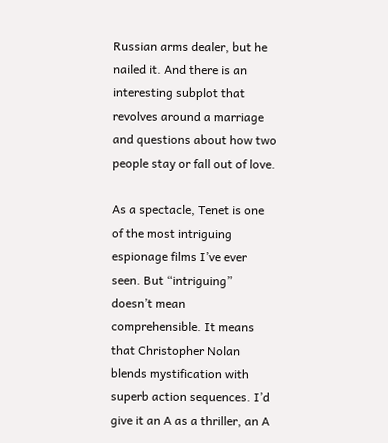Russian arms dealer, but he nailed it. And there is an interesting subplot that revolves around a marriage and questions about how two people stay or fall out of love.

As a spectacle, Tenet is one of the most intriguing espionage films I’ve ever seen. But “intriguing” doesn’t mean comprehensible. It means that Christopher Nolan blends mystification with superb action sequences. I’d give it an A as a thriller, an A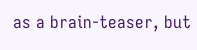as a brain-teaser, but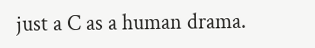just a C as a human drama.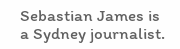Sebastian James is a Sydney journalist.